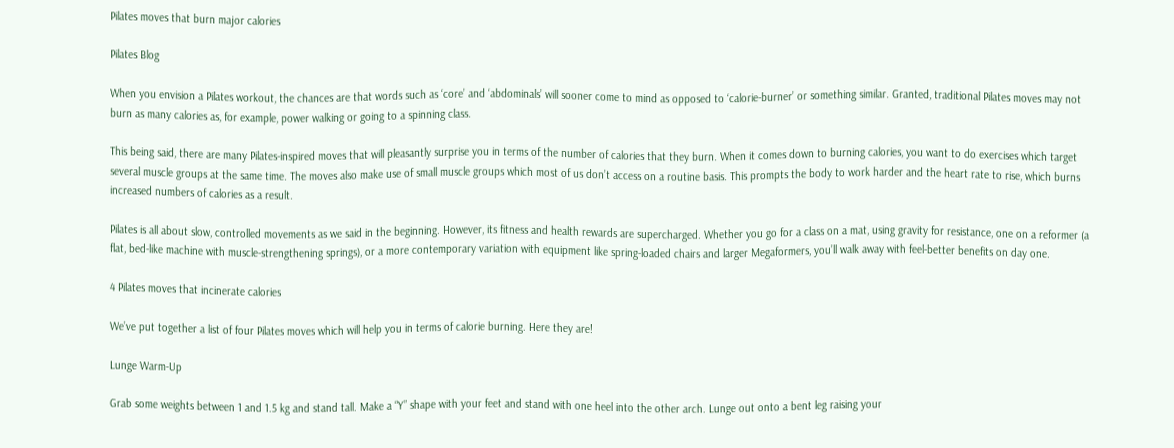Pilates moves that burn major calories

Pilates Blog

When you envision a Pilates workout, the chances are that words such as ‘core’ and ‘abdominals’ will sooner come to mind as opposed to ‘calorie-burner’ or something similar. Granted, traditional Pilates moves may not burn as many calories as, for example, power walking or going to a spinning class.

This being said, there are many Pilates-inspired moves that will pleasantly surprise you in terms of the number of calories that they burn. When it comes down to burning calories, you want to do exercises which target several muscle groups at the same time. The moves also make use of small muscle groups which most of us don’t access on a routine basis. This prompts the body to work harder and the heart rate to rise, which burns increased numbers of calories as a result.

Pilates is all about slow, controlled movements as we said in the beginning. However, its fitness and health rewards are supercharged. Whether you go for a class on a mat, using gravity for resistance, one on a reformer (a flat, bed-like machine with muscle-strengthening springs), or a more contemporary variation with equipment like spring-loaded chairs and larger Megaformers, you’ll walk away with feel-better benefits on day one.

4 Pilates moves that incinerate calories

We’ve put together a list of four Pilates moves which will help you in terms of calorie burning. Here they are!

Lunge Warm-Up

Grab some weights between 1 and 1.5 kg and stand tall. Make a “Y” shape with your feet and stand with one heel into the other arch. Lunge out onto a bent leg raising your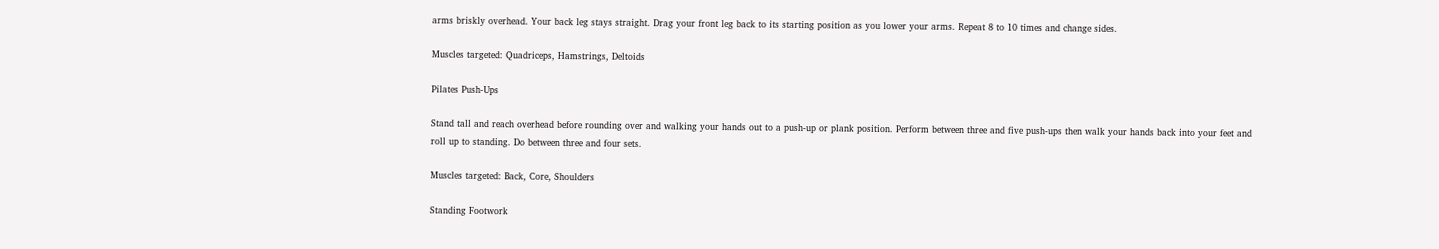arms briskly overhead. Your back leg stays straight. Drag your front leg back to its starting position as you lower your arms. Repeat 8 to 10 times and change sides.

Muscles targeted: Quadriceps, Hamstrings, Deltoids

Pilates Push-Ups

Stand tall and reach overhead before rounding over and walking your hands out to a push-up or plank position. Perform between three and five push-ups then walk your hands back into your feet and roll up to standing. Do between three and four sets.

Muscles targeted: Back, Core, Shoulders

Standing Footwork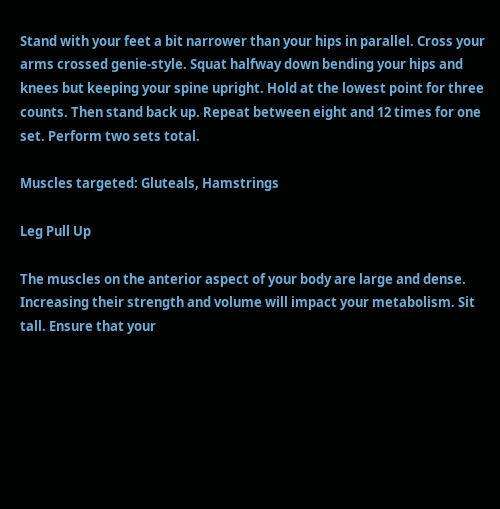Stand with your feet a bit narrower than your hips in parallel. Cross your arms crossed genie-style. Squat halfway down bending your hips and knees but keeping your spine upright. Hold at the lowest point for three counts. Then stand back up. Repeat between eight and 12 times for one set. Perform two sets total.

Muscles targeted: Gluteals, Hamstrings

Leg Pull Up

The muscles on the anterior aspect of your body are large and dense. Increasing their strength and volume will impact your metabolism. Sit tall. Ensure that your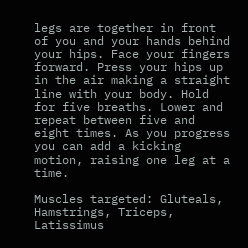legs are together in front of you and your hands behind your hips. Face your fingers forward. Press your hips up in the air making a straight line with your body. Hold for five breaths. Lower and repeat between five and eight times. As you progress you can add a kicking motion, raising one leg at a time.

Muscles targeted: Gluteals, Hamstrings, Triceps, Latissimus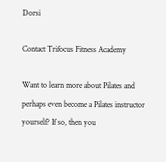Dorsi

Contact Trifocus Fitness Academy

Want to learn more about Pilates and perhaps even become a Pilates instructor yourself? If so, then you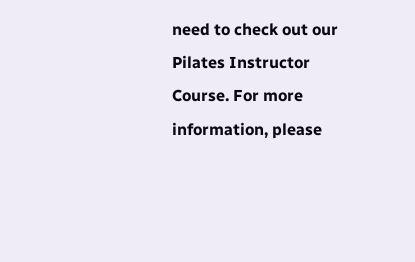need to check out our Pilates Instructor Course. For more information, please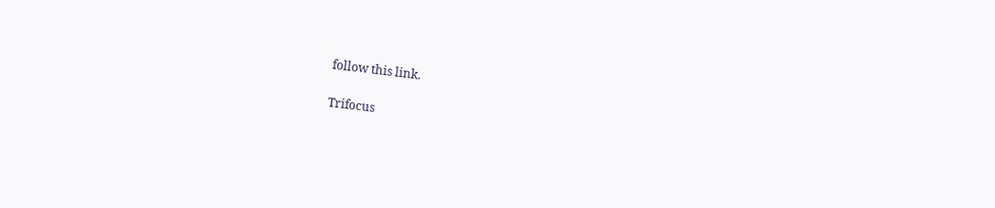follow this link.

Trifocus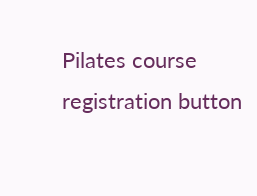Pilates course registration button